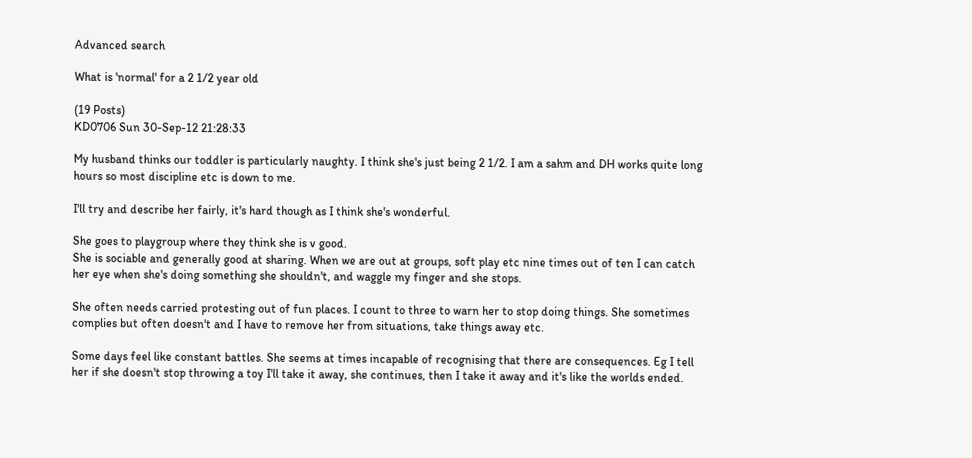Advanced search

What is 'normal' for a 2 1/2 year old

(19 Posts)
KD0706 Sun 30-Sep-12 21:28:33

My husband thinks our toddler is particularly naughty. I think she's just being 2 1/2. I am a sahm and DH works quite long hours so most discipline etc is down to me.

I'll try and describe her fairly, it's hard though as I think she's wonderful.

She goes to playgroup where they think she is v good.
She is sociable and generally good at sharing. When we are out at groups, soft play etc nine times out of ten I can catch her eye when she's doing something she shouldn't, and waggle my finger and she stops.

She often needs carried protesting out of fun places. I count to three to warn her to stop doing things. She sometimes complies but often doesn't and I have to remove her from situations, take things away etc.

Some days feel like constant battles. She seems at times incapable of recognising that there are consequences. Eg I tell her if she doesn't stop throwing a toy I'll take it away, she continues, then I take it away and it's like the worlds ended.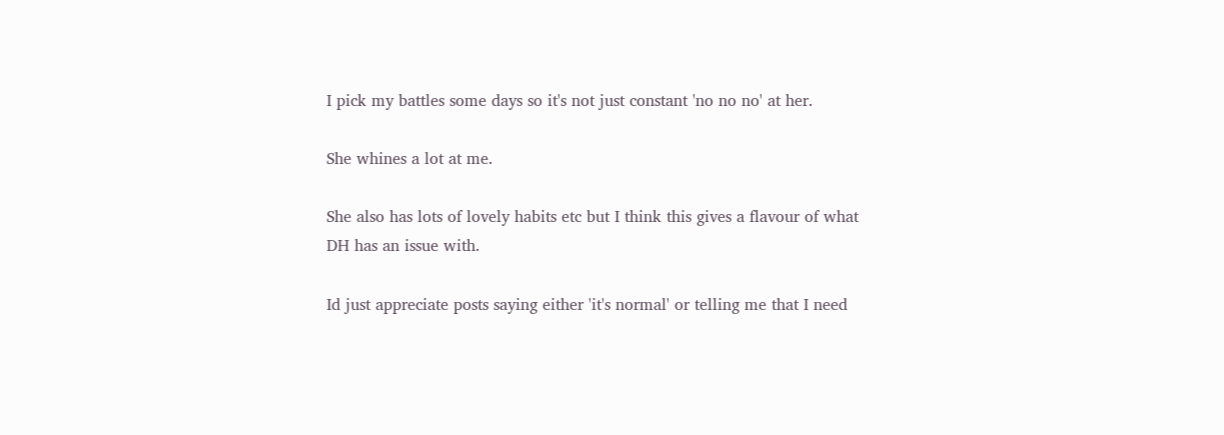I pick my battles some days so it's not just constant 'no no no' at her.

She whines a lot at me.

She also has lots of lovely habits etc but I think this gives a flavour of what DH has an issue with.

Id just appreciate posts saying either 'it's normal' or telling me that I need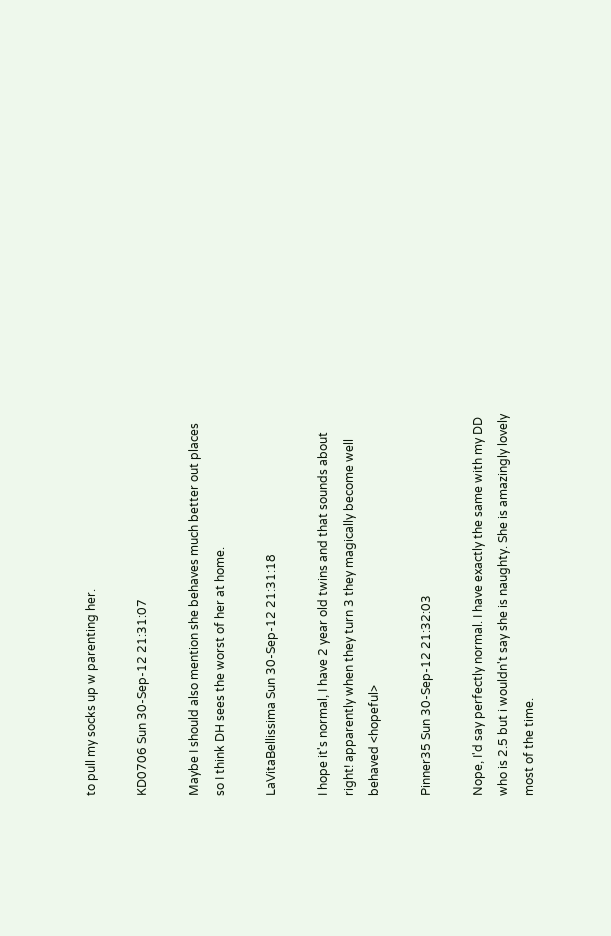to pull my socks up w parenting her.

KD0706 Sun 30-Sep-12 21:31:07

Maybe I should also mention she behaves much better out places so I think DH sees the worst of her at home.

LaVitaBellissima Sun 30-Sep-12 21:31:18

I hope it's normal, I have 2 year old twins and that sounds about right! apparently when they turn 3 they magically become well behaved <hopeful>

Pinner35 Sun 30-Sep-12 21:32:03

Nope, I'd say perfectly normal. I have exactly the same with my DD who is 2.5 but i wouldn't say she is naughty. She is amazingly lovely most of the time.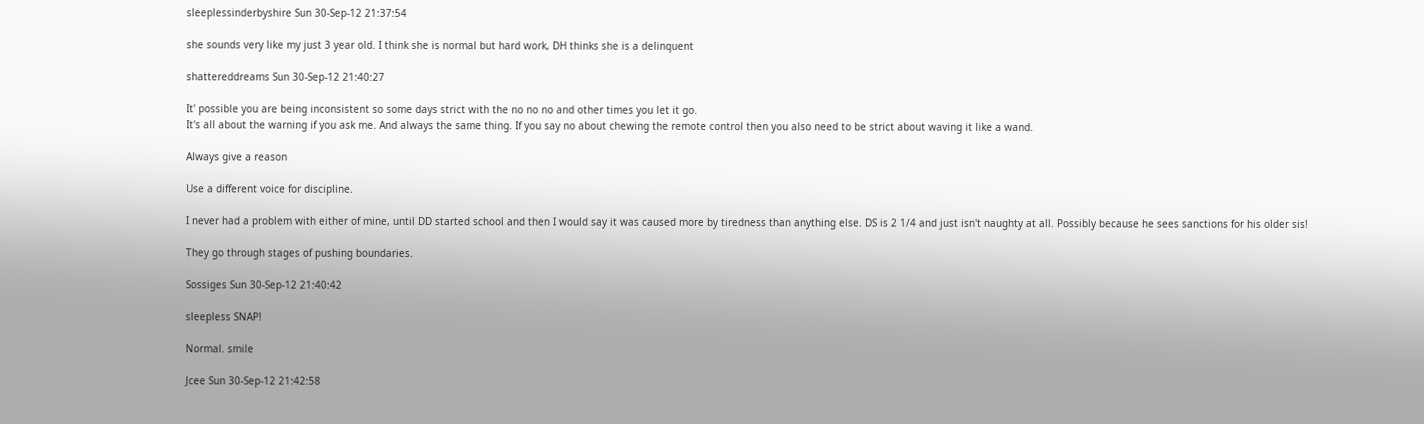sleeplessinderbyshire Sun 30-Sep-12 21:37:54

she sounds very like my just 3 year old. I think she is normal but hard work, DH thinks she is a delinquent

shattereddreams Sun 30-Sep-12 21:40:27

It' possible you are being inconsistent so some days strict with the no no no and other times you let it go.
It's all about the warning if you ask me. And always the same thing. If you say no about chewing the remote control then you also need to be strict about waving it like a wand.

Always give a reason

Use a different voice for discipline.

I never had a problem with either of mine, until DD started school and then I would say it was caused more by tiredness than anything else. DS is 2 1/4 and just isn't naughty at all. Possibly because he sees sanctions for his older sis!

They go through stages of pushing boundaries.

Sossiges Sun 30-Sep-12 21:40:42

sleepless SNAP!

Normal. smile

Jcee Sun 30-Sep-12 21:42:58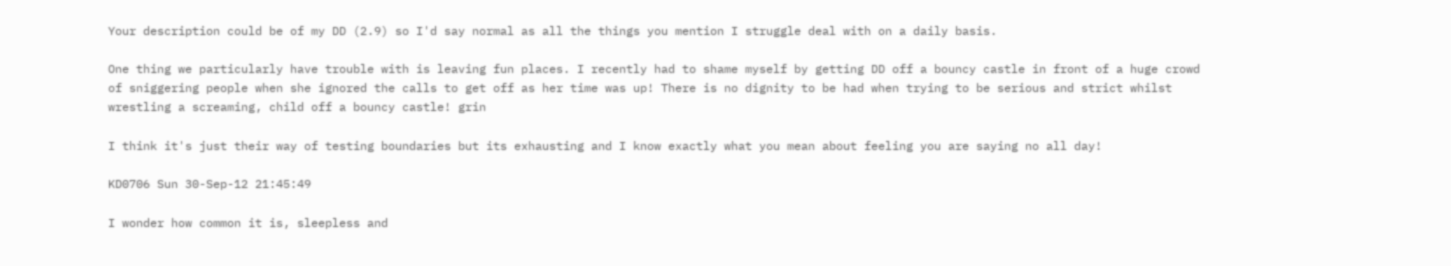Your description could be of my DD (2.9) so I'd say normal as all the things you mention I struggle deal with on a daily basis.

One thing we particularly have trouble with is leaving fun places. I recently had to shame myself by getting DD off a bouncy castle in front of a huge crowd of sniggering people when she ignored the calls to get off as her time was up! There is no dignity to be had when trying to be serious and strict whilst wrestling a screaming, child off a bouncy castle! grin

I think it's just their way of testing boundaries but its exhausting and I know exactly what you mean about feeling you are saying no all day!

KD0706 Sun 30-Sep-12 21:45:49

I wonder how common it is, sleepless and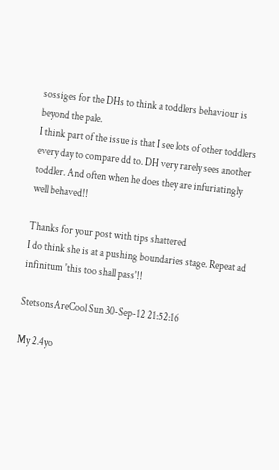sossiges for the DHs to think a toddlers behaviour is beyond the pale.
I think part of the issue is that I see lots of other toddlers every day to compare dd to. DH very rarely sees another toddler. And often when he does they are infuriatingly well behaved!!

Thanks for your post with tips shattered
I do think she is at a pushing boundaries stage. Repeat ad infinitum 'this too shall pass'!!

StetsonsAreCool Sun 30-Sep-12 21:52:16

My 2.4yo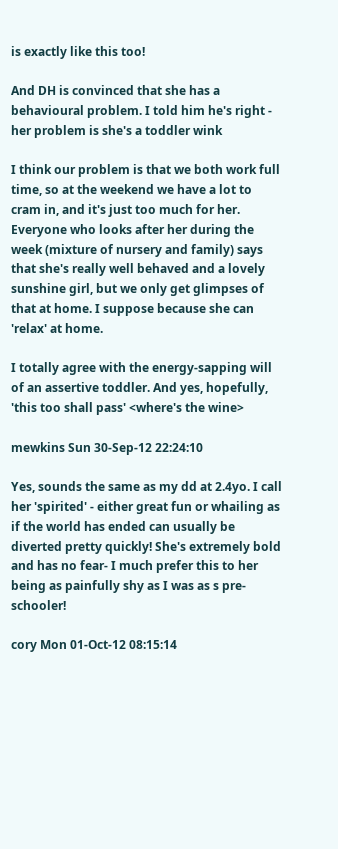is exactly like this too!

And DH is convinced that she has a behavioural problem. I told him he's right - her problem is she's a toddler wink

I think our problem is that we both work full time, so at the weekend we have a lot to cram in, and it's just too much for her. Everyone who looks after her during the week (mixture of nursery and family) says that she's really well behaved and a lovely sunshine girl, but we only get glimpses of that at home. I suppose because she can 'relax' at home.

I totally agree with the energy-sapping will of an assertive toddler. And yes, hopefully, 'this too shall pass' <where's the wine>

mewkins Sun 30-Sep-12 22:24:10

Yes, sounds the same as my dd at 2.4yo. I call her 'spirited' - either great fun or whailing as if the world has ended can usually be diverted pretty quickly! She's extremely bold and has no fear- I much prefer this to her being as painfully shy as I was as s pre-schooler!

cory Mon 01-Oct-12 08:15:14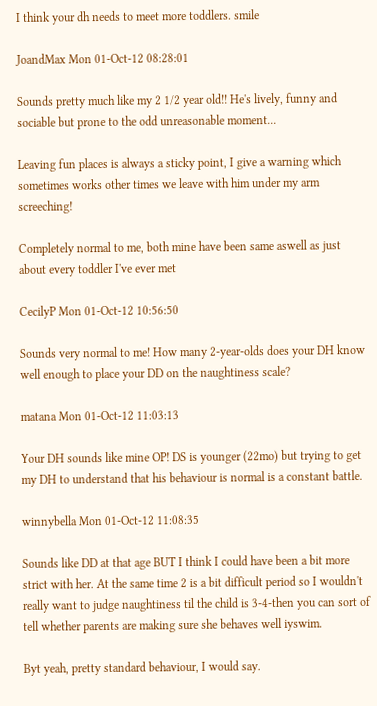I think your dh needs to meet more toddlers. smile

JoandMax Mon 01-Oct-12 08:28:01

Sounds pretty much like my 2 1/2 year old!! He's lively, funny and sociable but prone to the odd unreasonable moment...

Leaving fun places is always a sticky point, I give a warning which sometimes works other times we leave with him under my arm screeching!

Completely normal to me, both mine have been same aswell as just about every toddler I've ever met

CecilyP Mon 01-Oct-12 10:56:50

Sounds very normal to me! How many 2-year-olds does your DH know well enough to place your DD on the naughtiness scale?

matana Mon 01-Oct-12 11:03:13

Your DH sounds like mine OP! DS is younger (22mo) but trying to get my DH to understand that his behaviour is normal is a constant battle.

winnybella Mon 01-Oct-12 11:08:35

Sounds like DD at that age BUT I think I could have been a bit more strict with her. At the same time 2 is a bit difficult period so I wouldn't really want to judge naughtiness til the child is 3-4-then you can sort of tell whether parents are making sure she behaves well iyswim.

Byt yeah, pretty standard behaviour, I would say.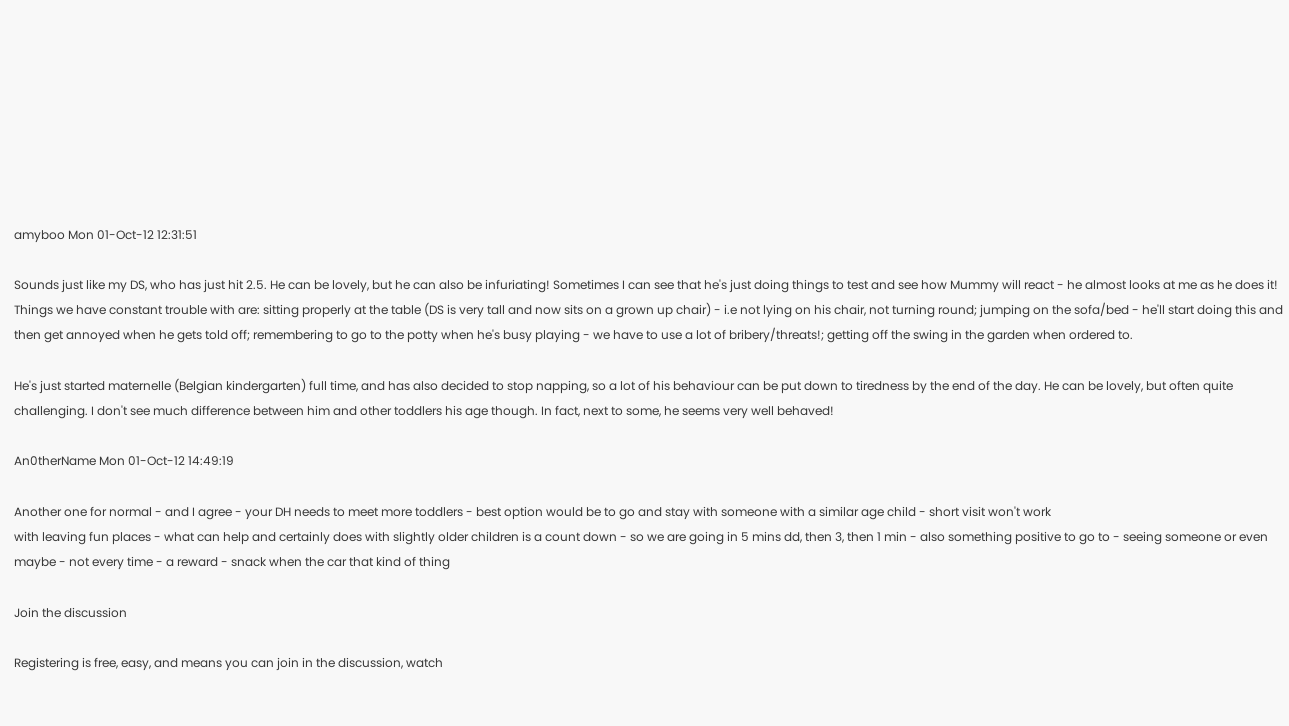amyboo Mon 01-Oct-12 12:31:51

Sounds just like my DS, who has just hit 2.5. He can be lovely, but he can also be infuriating! Sometimes I can see that he's just doing things to test and see how Mummy will react - he almost looks at me as he does it! Things we have constant trouble with are: sitting properly at the table (DS is very tall and now sits on a grown up chair) - i.e not lying on his chair, not turning round; jumping on the sofa/bed - he'll start doing this and then get annoyed when he gets told off; remembering to go to the potty when he's busy playing - we have to use a lot of bribery/threats!; getting off the swing in the garden when ordered to.

He's just started maternelle (Belgian kindergarten) full time, and has also decided to stop napping, so a lot of his behaviour can be put down to tiredness by the end of the day. He can be lovely, but often quite challenging. I don't see much difference between him and other toddlers his age though. In fact, next to some, he seems very well behaved!

An0therName Mon 01-Oct-12 14:49:19

Another one for normal - and I agree - your DH needs to meet more toddlers - best option would be to go and stay with someone with a similar age child - short visit won't work
with leaving fun places - what can help and certainly does with slightly older children is a count down - so we are going in 5 mins dd, then 3, then 1 min - also something positive to go to - seeing someone or even maybe - not every time - a reward - snack when the car that kind of thing

Join the discussion

Registering is free, easy, and means you can join in the discussion, watch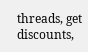threads, get discounts,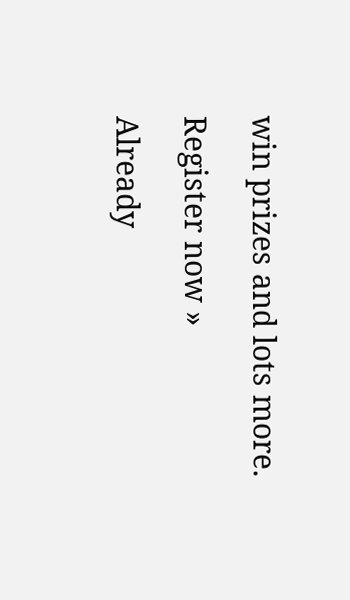win prizes and lots more.

Register now »

Already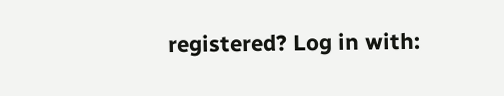registered? Log in with: